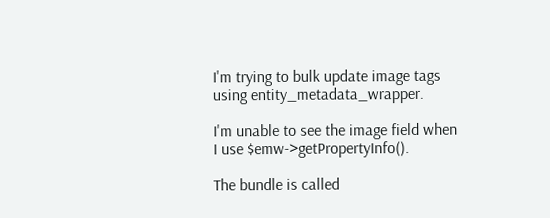I'm trying to bulk update image tags using entity_metadata_wrapper.

I'm unable to see the image field when I use $emw->getPropertyInfo().

The bundle is called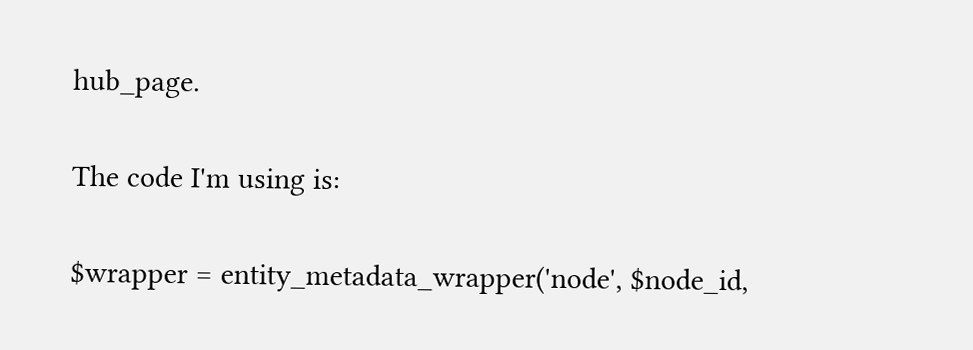hub_page.

The code I'm using is:

$wrapper = entity_metadata_wrapper('node', $node_id,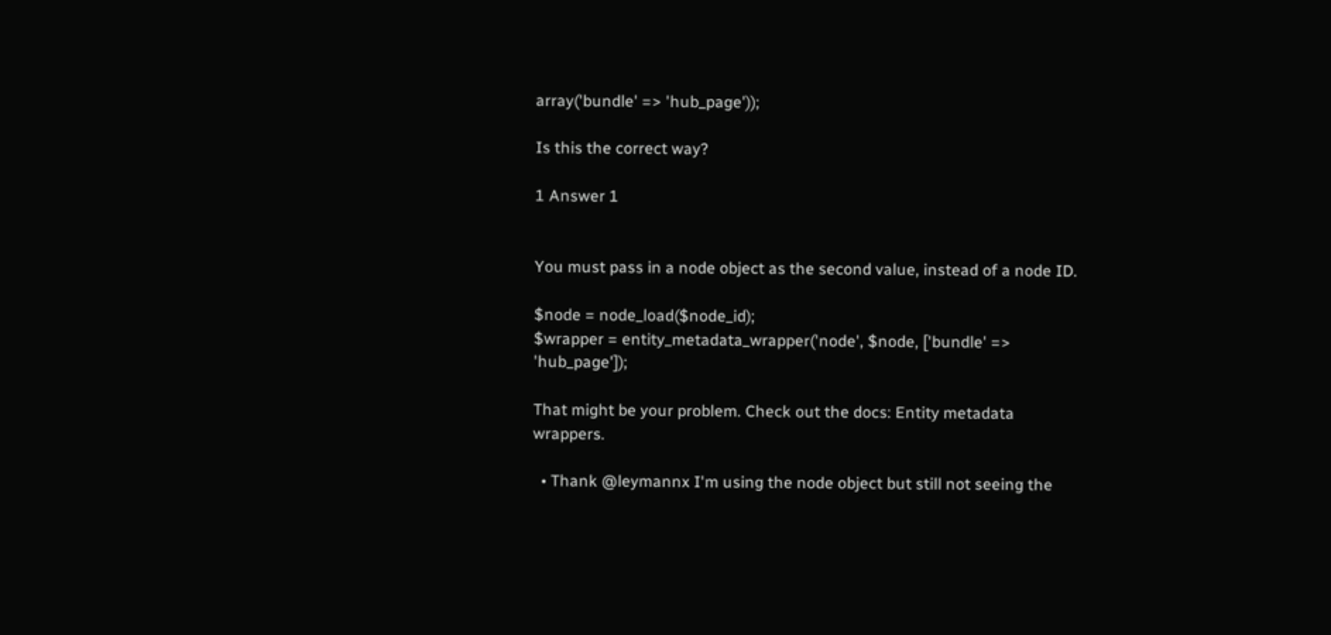array('bundle' => 'hub_page'));

Is this the correct way?

1 Answer 1


You must pass in a node object as the second value, instead of a node ID.

$node = node_load($node_id);
$wrapper = entity_metadata_wrapper('node', $node, ['bundle' => 'hub_page']);

That might be your problem. Check out the docs: Entity metadata wrappers.

  • Thank @leymannx I'm using the node object but still not seeing the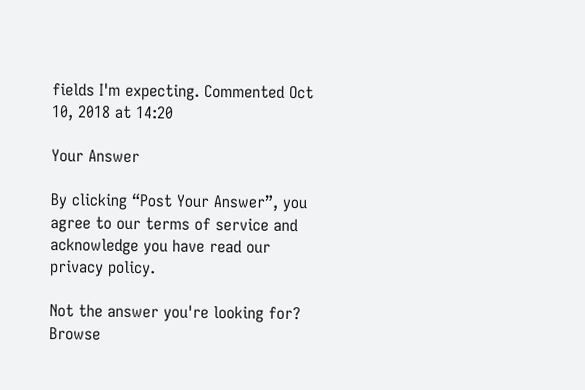fields I'm expecting. Commented Oct 10, 2018 at 14:20

Your Answer

By clicking “Post Your Answer”, you agree to our terms of service and acknowledge you have read our privacy policy.

Not the answer you're looking for? Browse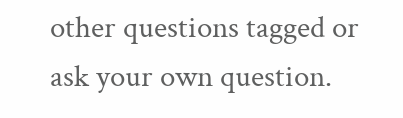other questions tagged or ask your own question.